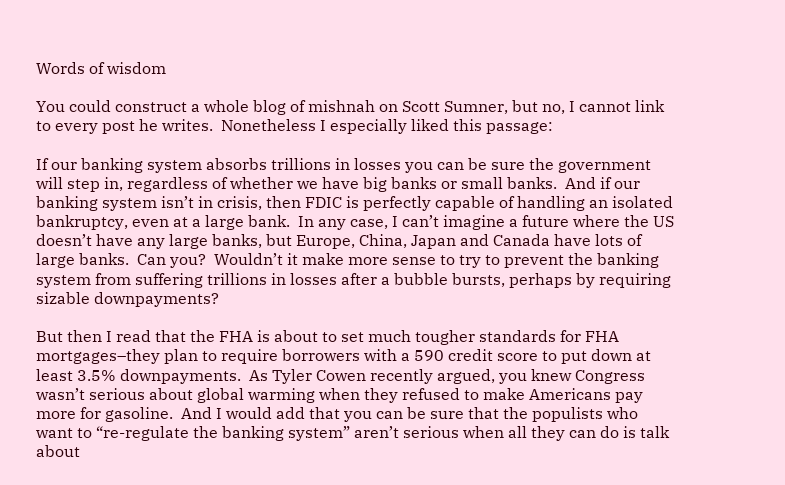Words of wisdom

You could construct a whole blog of mishnah on Scott Sumner, but no, I cannot link to every post he writes.  Nonetheless I especially liked this passage:

If our banking system absorbs trillions in losses you can be sure the government will step in, regardless of whether we have big banks or small banks.  And if our banking system isn’t in crisis, then FDIC is perfectly capable of handling an isolated bankruptcy, even at a large bank.  In any case, I can’t imagine a future where the US doesn’t have any large banks, but Europe, China, Japan and Canada have lots of large banks.  Can you?  Wouldn’t it make more sense to try to prevent the banking system from suffering trillions in losses after a bubble bursts, perhaps by requiring sizable downpayments?

But then I read that the FHA is about to set much tougher standards for FHA mortgages–they plan to require borrowers with a 590 credit score to put down at least 3.5% downpayments.  As Tyler Cowen recently argued, you knew Congress wasn’t serious about global warming when they refused to make Americans pay more for gasoline.  And I would add that you can be sure that the populists who want to “re-regulate the banking system” aren’t serious when all they can do is talk about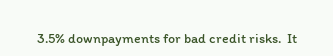3.5% downpayments for bad credit risks.  It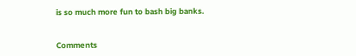is so much more fun to bash big banks.


Comments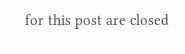for this post are closed